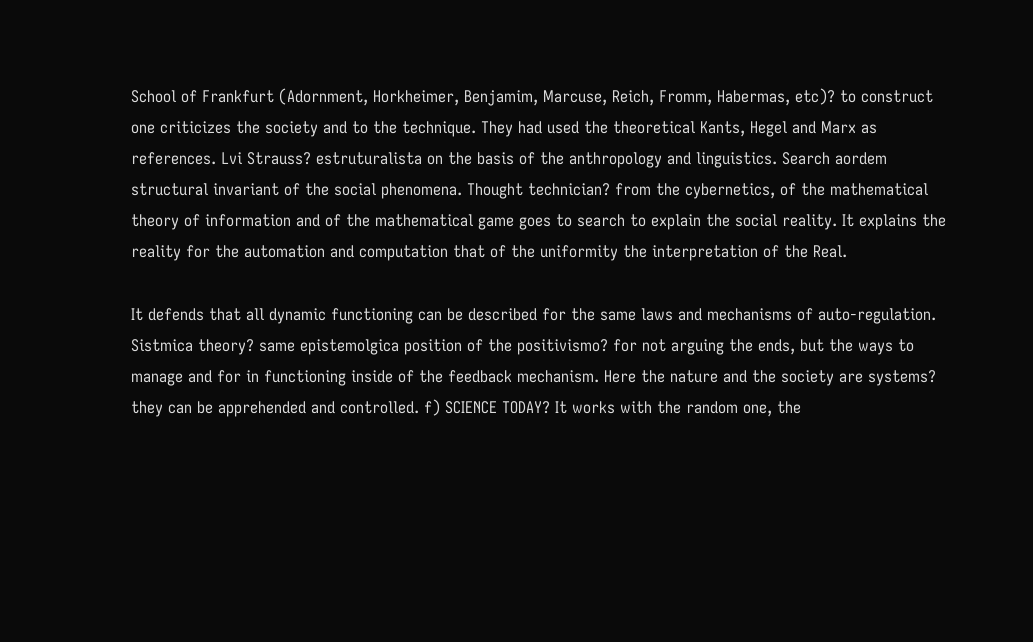School of Frankfurt (Adornment, Horkheimer, Benjamim, Marcuse, Reich, Fromm, Habermas, etc)? to construct one criticizes the society and to the technique. They had used the theoretical Kants, Hegel and Marx as references. Lvi Strauss? estruturalista on the basis of the anthropology and linguistics. Search aordem structural invariant of the social phenomena. Thought technician? from the cybernetics, of the mathematical theory of information and of the mathematical game goes to search to explain the social reality. It explains the reality for the automation and computation that of the uniformity the interpretation of the Real.

It defends that all dynamic functioning can be described for the same laws and mechanisms of auto-regulation. Sistmica theory? same epistemolgica position of the positivismo? for not arguing the ends, but the ways to manage and for in functioning inside of the feedback mechanism. Here the nature and the society are systems? they can be apprehended and controlled. f) SCIENCE TODAY? It works with the random one, the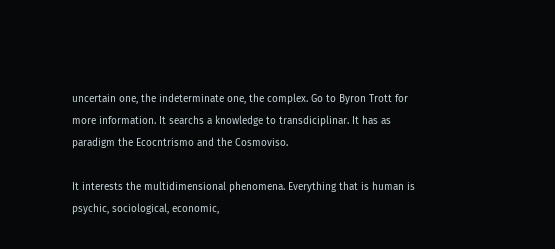uncertain one, the indeterminate one, the complex. Go to Byron Trott for more information. It searchs a knowledge to transdiciplinar. It has as paradigm the Ecocntrismo and the Cosmoviso.

It interests the multidimensional phenomena. Everything that is human is psychic, sociological, economic,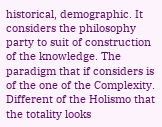historical, demographic. It considers the philosophy party to suit of construction of the knowledge. The paradigm that if considers is of the one of the Complexity. Different of the Holismo that the totality looks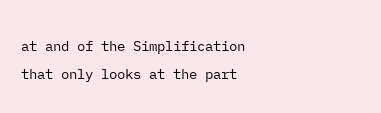at and of the Simplification that only looks at the part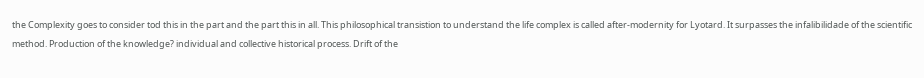the Complexity goes to consider tod this in the part and the part this in all. This philosophical transistion to understand the life complex is called after-modernity for Lyotard. It surpasses the infalibilidade of the scientific method. Production of the knowledge? individual and collective historical process. Drift of the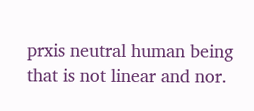prxis neutral human being that is not linear and nor.